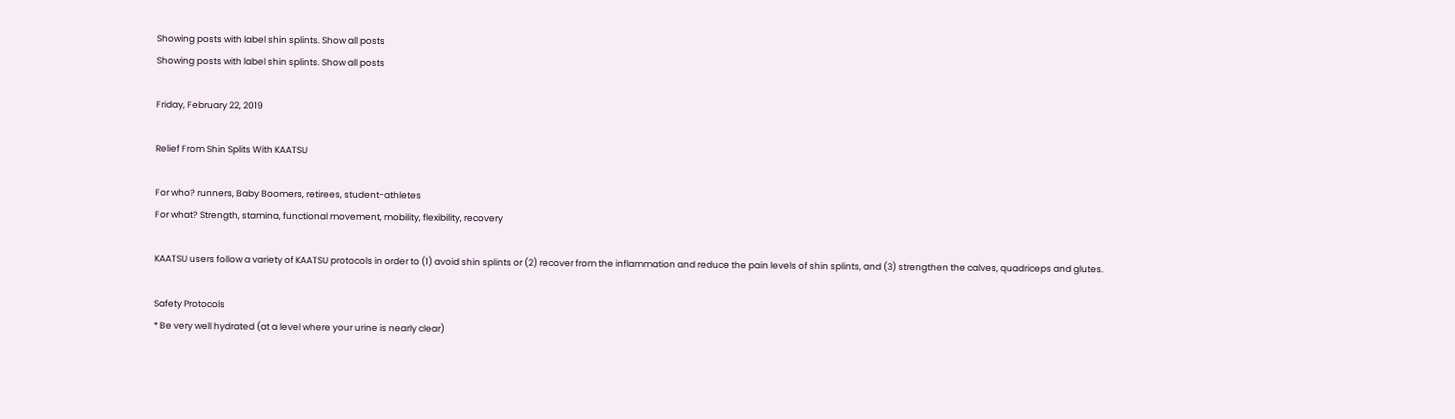Showing posts with label shin splints. Show all posts
Showing posts with label shin splints. Show all posts

Friday, February 22, 2019

Relief From Shin Splits With KAATSU

For who? runners, Baby Boomers, retirees, student-athletes
For what? Strength, stamina, functional movement, mobility, flexibility, recovery

KAATSU users follow a variety of KAATSU protocols in order to (1) avoid shin splints or (2) recover from the inflammation and reduce the pain levels of shin splints, and (3) strengthen the calves, quadriceps and glutes.

Safety Protocols
* Be very well hydrated (at a level where your urine is nearly clear)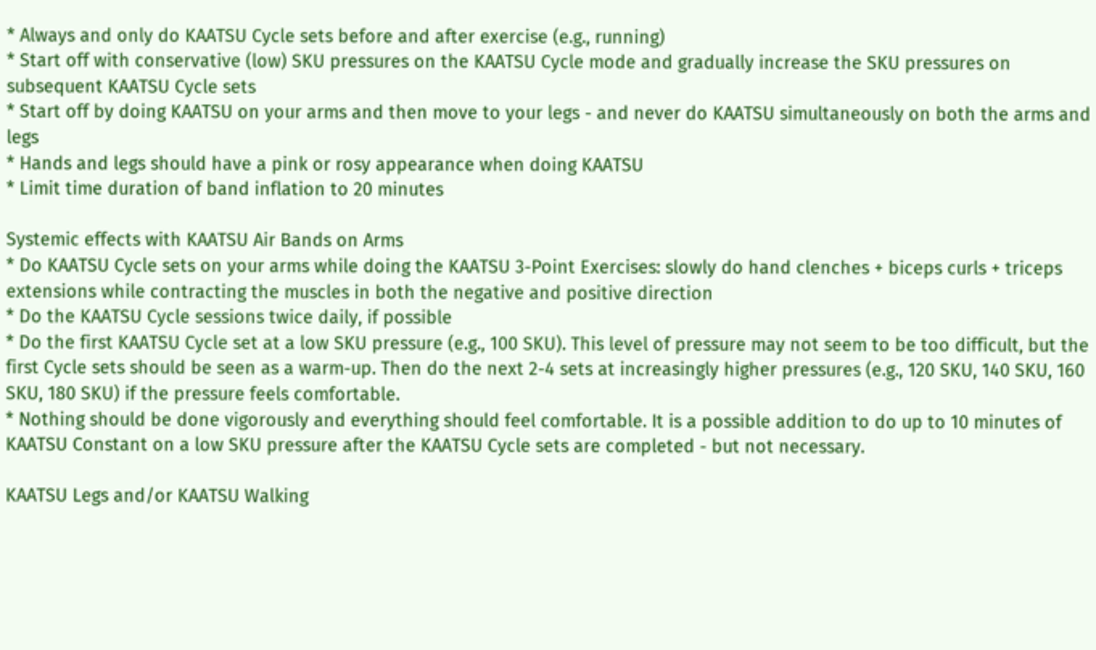* Always and only do KAATSU Cycle sets before and after exercise (e.g., running)
* Start off with conservative (low) SKU pressures on the KAATSU Cycle mode and gradually increase the SKU pressures on subsequent KAATSU Cycle sets
* Start off by doing KAATSU on your arms and then move to your legs - and never do KAATSU simultaneously on both the arms and legs
* Hands and legs should have a pink or rosy appearance when doing KAATSU
* Limit time duration of band inflation to 20 minutes

Systemic effects with KAATSU Air Bands on Arms
* Do KAATSU Cycle sets on your arms while doing the KAATSU 3-Point Exercises: slowly do hand clenches + biceps curls + triceps extensions while contracting the muscles in both the negative and positive direction
* Do the KAATSU Cycle sessions twice daily, if possible
* Do the first KAATSU Cycle set at a low SKU pressure (e.g., 100 SKU). This level of pressure may not seem to be too difficult, but the first Cycle sets should be seen as a warm-up. Then do the next 2-4 sets at increasingly higher pressures (e.g., 120 SKU, 140 SKU, 160 SKU, 180 SKU) if the pressure feels comfortable.
* Nothing should be done vigorously and everything should feel comfortable. It is a possible addition to do up to 10 minutes of KAATSU Constant on a low SKU pressure after the KAATSU Cycle sets are completed - but not necessary.

KAATSU Legs and/or KAATSU Walking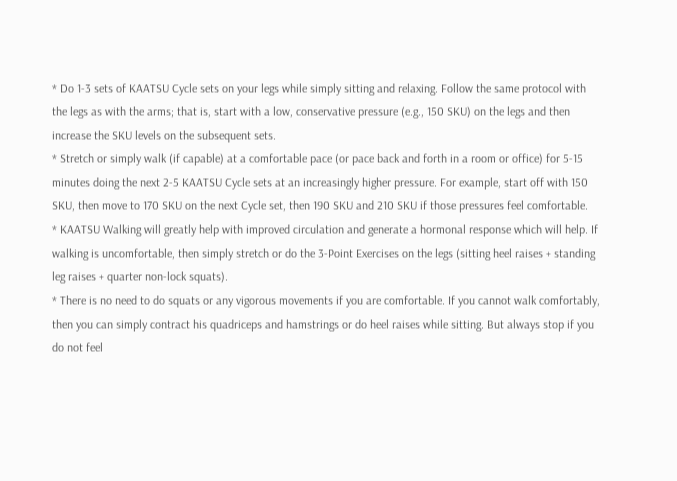* Do 1-3 sets of KAATSU Cycle sets on your legs while simply sitting and relaxing. Follow the same protocol with the legs as with the arms; that is, start with a low, conservative pressure (e.g., 150 SKU) on the legs and then increase the SKU levels on the subsequent sets.
* Stretch or simply walk (if capable) at a comfortable pace (or pace back and forth in a room or office) for 5-15 minutes doing the next 2-5 KAATSU Cycle sets at an increasingly higher pressure. For example, start off with 150 SKU, then move to 170 SKU on the next Cycle set, then 190 SKU and 210 SKU if those pressures feel comfortable.
* KAATSU Walking will greatly help with improved circulation and generate a hormonal response which will help. If walking is uncomfortable, then simply stretch or do the 3-Point Exercises on the legs (sitting heel raises + standing leg raises + quarter non-lock squats).
* There is no need to do squats or any vigorous movements if you are comfortable. If you cannot walk comfortably, then you can simply contract his quadriceps and hamstrings or do heel raises while sitting. But always stop if you do not feel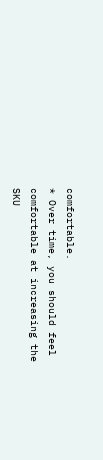comfortable.
* Over time, you should feel comfortable at increasing the SKU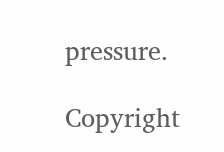pressure.

Copyright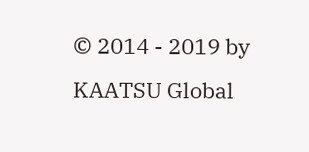© 2014 - 2019 by KAATSU Global